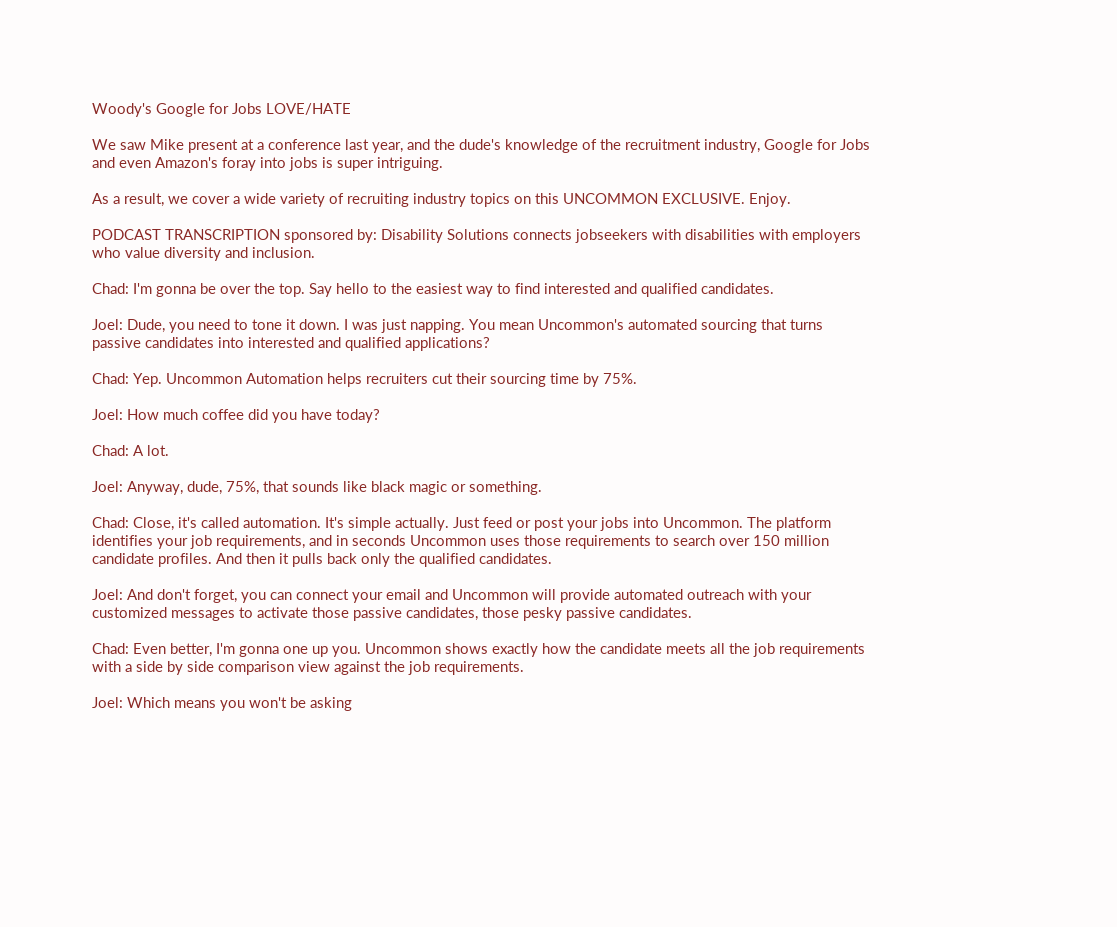Woody's Google for Jobs LOVE/HATE

We saw Mike present at a conference last year, and the dude's knowledge of the recruitment industry, Google for Jobs and even Amazon's foray into jobs is super intriguing.

As a result, we cover a wide variety of recruiting industry topics on this UNCOMMON EXCLUSIVE. Enjoy.

PODCAST TRANSCRIPTION sponsored by: Disability Solutions connects jobseekers with disabilities with employers who value diversity and inclusion.

Chad: I'm gonna be over the top. Say hello to the easiest way to find interested and qualified candidates.

Joel: Dude, you need to tone it down. I was just napping. You mean Uncommon's automated sourcing that turns passive candidates into interested and qualified applications?

Chad: Yep. Uncommon Automation helps recruiters cut their sourcing time by 75%.

Joel: How much coffee did you have today?

Chad: A lot.

Joel: Anyway, dude, 75%, that sounds like black magic or something.

Chad: Close, it's called automation. It's simple actually. Just feed or post your jobs into Uncommon. The platform identifies your job requirements, and in seconds Uncommon uses those requirements to search over 150 million candidate profiles. And then it pulls back only the qualified candidates.

Joel: And don't forget, you can connect your email and Uncommon will provide automated outreach with your customized messages to activate those passive candidates, those pesky passive candidates.

Chad: Even better, I'm gonna one up you. Uncommon shows exactly how the candidate meets all the job requirements with a side by side comparison view against the job requirements.

Joel: Which means you won't be asking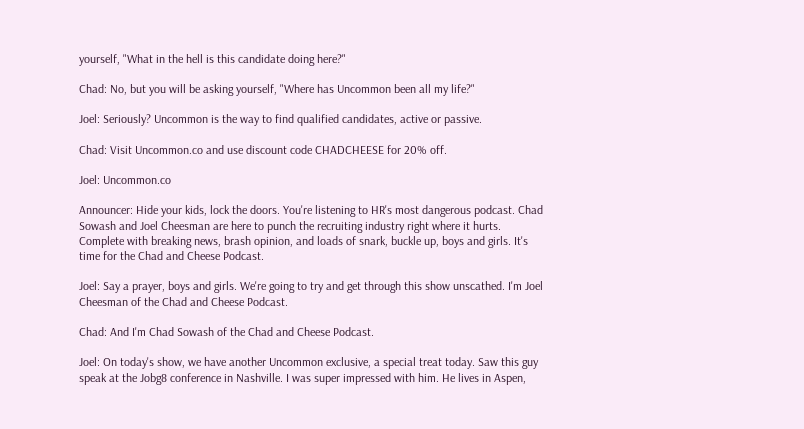yourself, "What in the hell is this candidate doing here?"

Chad: No, but you will be asking yourself, "Where has Uncommon been all my life?"

Joel: Seriously? Uncommon is the way to find qualified candidates, active or passive.

Chad: Visit Uncommon.co and use discount code CHADCHEESE for 20% off.

Joel: Uncommon.co

Announcer: Hide your kids, lock the doors. You're listening to HR's most dangerous podcast. Chad Sowash and Joel Cheesman are here to punch the recruiting industry right where it hurts. Complete with breaking news, brash opinion, and loads of snark, buckle up, boys and girls. It's time for the Chad and Cheese Podcast.

Joel: Say a prayer, boys and girls. We're going to try and get through this show unscathed. I'm Joel Cheesman of the Chad and Cheese Podcast.

Chad: And I'm Chad Sowash of the Chad and Cheese Podcast.

Joel: On today's show, we have another Uncommon exclusive, a special treat today. Saw this guy speak at the Jobg8 conference in Nashville. I was super impressed with him. He lives in Aspen,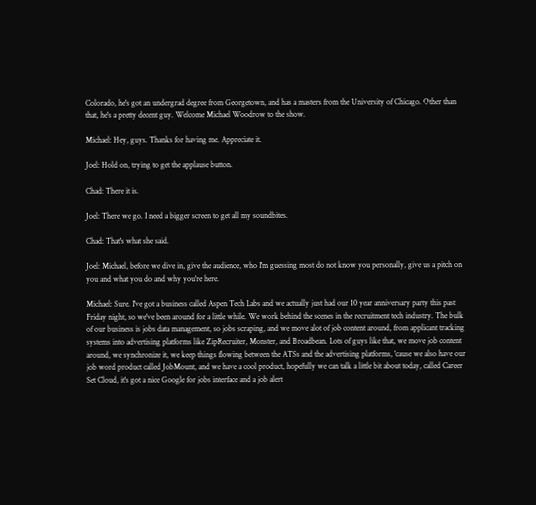Colorado, he's got an undergrad degree from Georgetown, and has a masters from the University of Chicago. Other than that, he's a pretty decent guy. Welcome Michael Woodrow to the show.

Michael: Hey, guys. Thanks for having me. Appreciate it.

Joel: Hold on, trying to get the applause button.

Chad: There it is.

Joel: There we go. I need a bigger screen to get all my soundbites.

Chad: That's what she said.

Joel: Michael, before we dive in, give the audience, who I'm guessing most do not know you personally, give us a pitch on you and what you do and why you're here.

Michael: Sure. I've got a business called Aspen Tech Labs and we actually just had our 10 year anniversary party this past Friday night, so we've been around for a little while. We work behind the scenes in the recruitment tech industry. The bulk of our business is jobs data management, so jobs scraping, and we move alot of job content around, from applicant tracking systems into advertising platforms like ZipRecruiter, Monster, and Broadbean. Lots of guys like that, we move job content around, we synchronize it, we keep things flowing between the ATSs and the advertising platforms, 'cause we also have our job word product called JobMount, and we have a cool product, hopefully we can talk a little bit about today, called Career Set Cloud, it's got a nice Google for jobs interface and a job alert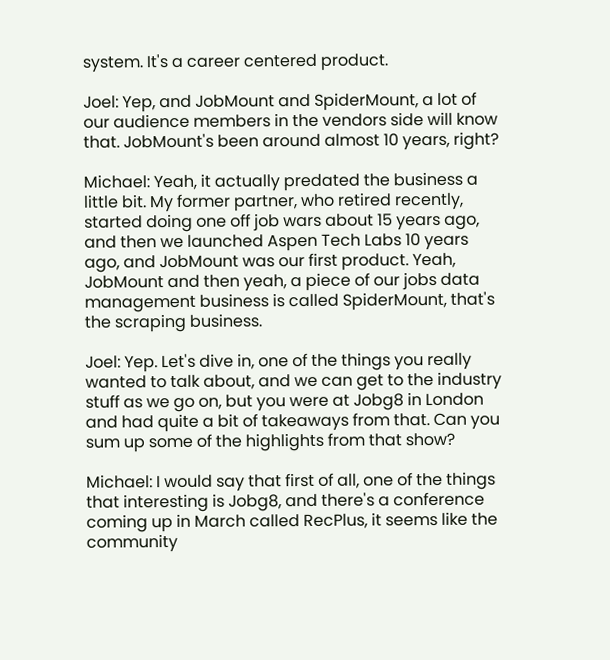system. It's a career centered product.

Joel: Yep, and JobMount and SpiderMount, a lot of our audience members in the vendors side will know that. JobMount's been around almost 10 years, right?

Michael: Yeah, it actually predated the business a little bit. My former partner, who retired recently, started doing one off job wars about 15 years ago, and then we launched Aspen Tech Labs 10 years ago, and JobMount was our first product. Yeah, JobMount and then yeah, a piece of our jobs data management business is called SpiderMount, that's the scraping business.

Joel: Yep. Let's dive in, one of the things you really wanted to talk about, and we can get to the industry stuff as we go on, but you were at Jobg8 in London and had quite a bit of takeaways from that. Can you sum up some of the highlights from that show?

Michael: I would say that first of all, one of the things that interesting is Jobg8, and there's a conference coming up in March called RecPlus, it seems like the community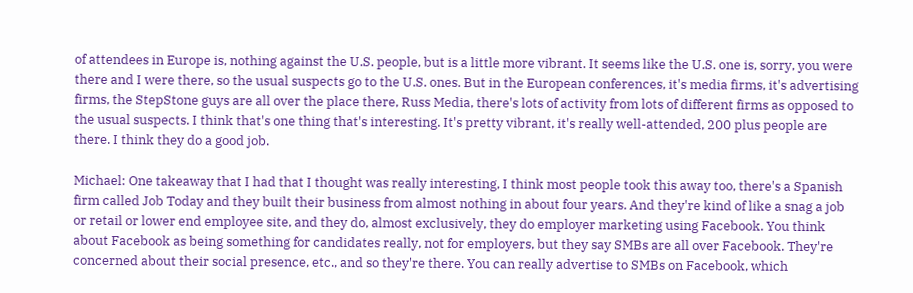of attendees in Europe is, nothing against the U.S. people, but is a little more vibrant. It seems like the U.S. one is, sorry, you were there and I were there, so the usual suspects go to the U.S. ones. But in the European conferences, it's media firms, it's advertising firms, the StepStone guys are all over the place there, Russ Media, there's lots of activity from lots of different firms as opposed to the usual suspects. I think that's one thing that's interesting. It's pretty vibrant, it's really well-attended, 200 plus people are there. I think they do a good job.

Michael: One takeaway that I had that I thought was really interesting, I think most people took this away too, there's a Spanish firm called Job Today and they built their business from almost nothing in about four years. And they're kind of like a snag a job or retail or lower end employee site, and they do, almost exclusively, they do employer marketing using Facebook. You think about Facebook as being something for candidates really, not for employers, but they say SMBs are all over Facebook. They're concerned about their social presence, etc., and so they're there. You can really advertise to SMBs on Facebook, which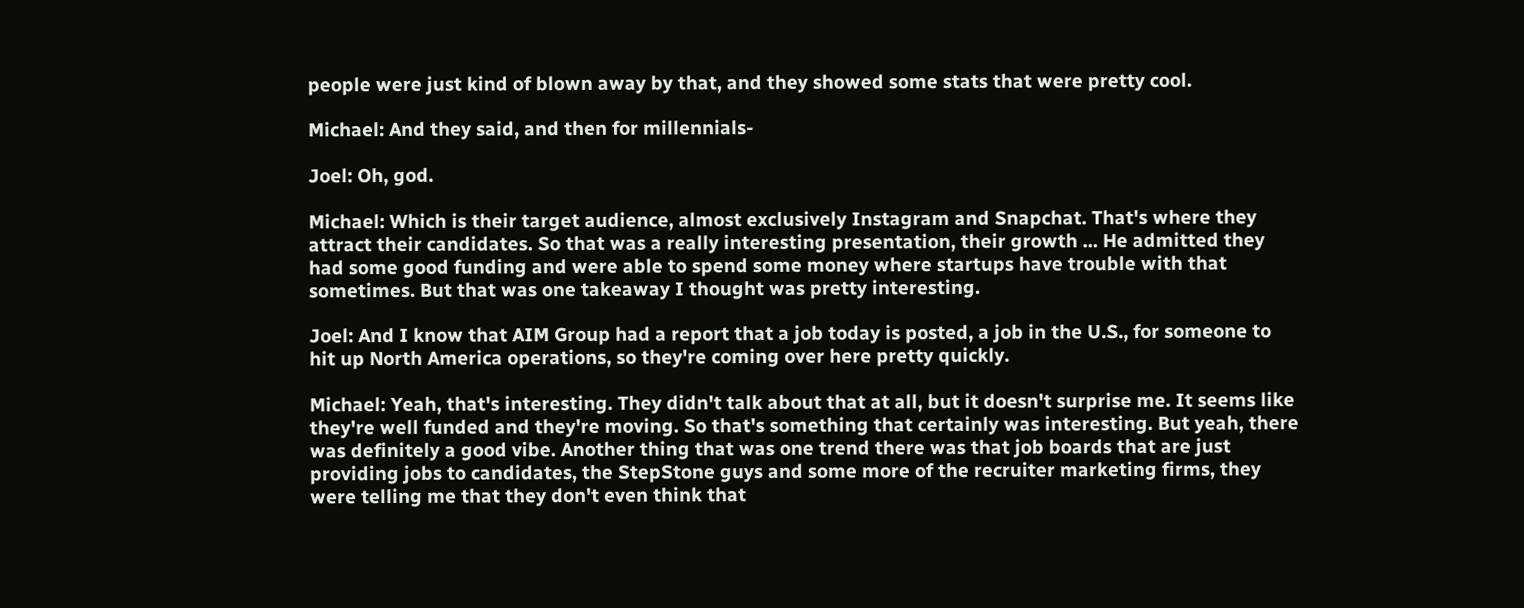people were just kind of blown away by that, and they showed some stats that were pretty cool.

Michael: And they said, and then for millennials-

Joel: Oh, god.

Michael: Which is their target audience, almost exclusively Instagram and Snapchat. That's where they attract their candidates. So that was a really interesting presentation, their growth ... He admitted they had some good funding and were able to spend some money where startups have trouble with that sometimes. But that was one takeaway I thought was pretty interesting.

Joel: And I know that AIM Group had a report that a job today is posted, a job in the U.S., for someone to hit up North America operations, so they're coming over here pretty quickly.

Michael: Yeah, that's interesting. They didn't talk about that at all, but it doesn't surprise me. It seems like they're well funded and they're moving. So that's something that certainly was interesting. But yeah, there was definitely a good vibe. Another thing that was one trend there was that job boards that are just providing jobs to candidates, the StepStone guys and some more of the recruiter marketing firms, they were telling me that they don't even think that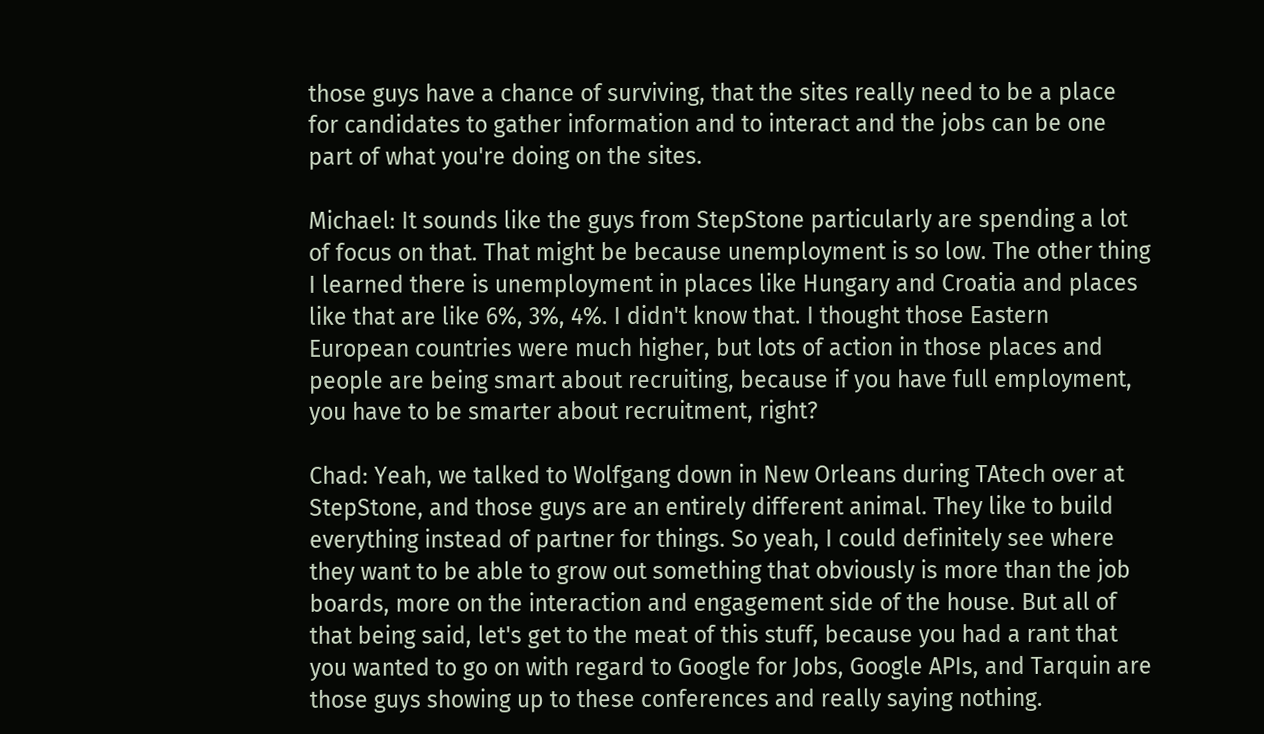those guys have a chance of surviving, that the sites really need to be a place for candidates to gather information and to interact and the jobs can be one part of what you're doing on the sites.

Michael: It sounds like the guys from StepStone particularly are spending a lot of focus on that. That might be because unemployment is so low. The other thing I learned there is unemployment in places like Hungary and Croatia and places like that are like 6%, 3%, 4%. I didn't know that. I thought those Eastern European countries were much higher, but lots of action in those places and people are being smart about recruiting, because if you have full employment, you have to be smarter about recruitment, right?

Chad: Yeah, we talked to Wolfgang down in New Orleans during TAtech over at StepStone, and those guys are an entirely different animal. They like to build everything instead of partner for things. So yeah, I could definitely see where they want to be able to grow out something that obviously is more than the job boards, more on the interaction and engagement side of the house. But all of that being said, let's get to the meat of this stuff, because you had a rant that you wanted to go on with regard to Google for Jobs, Google APIs, and Tarquin are those guys showing up to these conferences and really saying nothing.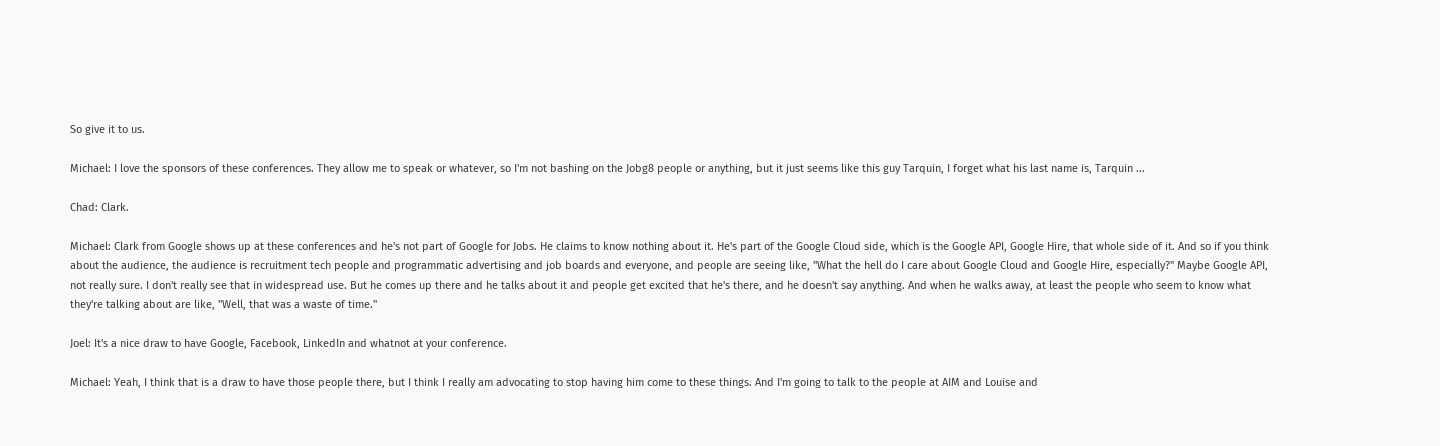So give it to us.

Michael: I love the sponsors of these conferences. They allow me to speak or whatever, so I'm not bashing on the Jobg8 people or anything, but it just seems like this guy Tarquin, I forget what his last name is, Tarquin ...

Chad: Clark.

Michael: Clark from Google shows up at these conferences and he's not part of Google for Jobs. He claims to know nothing about it. He's part of the Google Cloud side, which is the Google API, Google Hire, that whole side of it. And so if you think about the audience, the audience is recruitment tech people and programmatic advertising and job boards and everyone, and people are seeing like, "What the hell do I care about Google Cloud and Google Hire, especially?" Maybe Google API, not really sure. I don't really see that in widespread use. But he comes up there and he talks about it and people get excited that he's there, and he doesn't say anything. And when he walks away, at least the people who seem to know what they're talking about are like, "Well, that was a waste of time."

Joel: It's a nice draw to have Google, Facebook, LinkedIn and whatnot at your conference.

Michael: Yeah, I think that is a draw to have those people there, but I think I really am advocating to stop having him come to these things. And I'm going to talk to the people at AIM and Louise and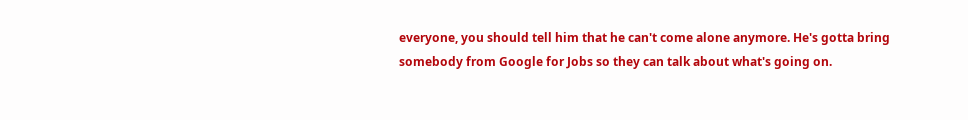everyone, you should tell him that he can't come alone anymore. He's gotta bring somebody from Google for Jobs so they can talk about what's going on.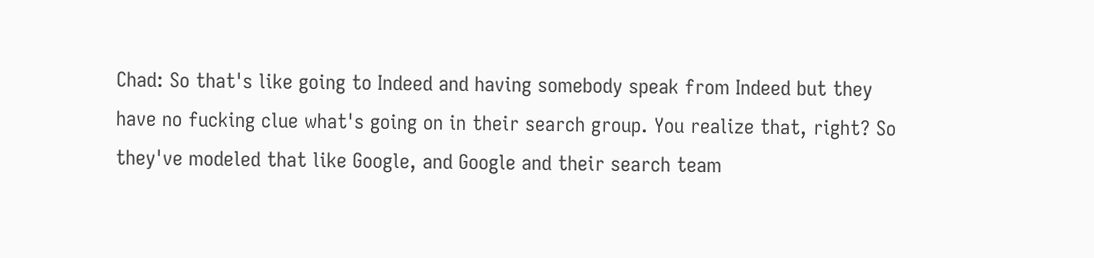Chad: So that's like going to Indeed and having somebody speak from Indeed but they have no fucking clue what's going on in their search group. You realize that, right? So they've modeled that like Google, and Google and their search team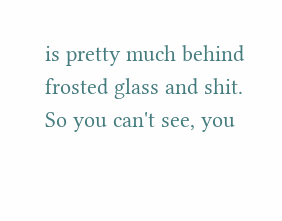is pretty much behind frosted glass and shit. So you can't see, you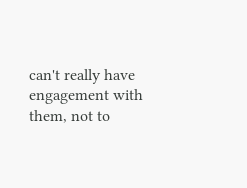can't really have engagement with them, not to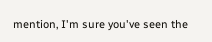mention, I'm sure you've seen the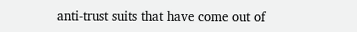anti-trust suits that have come out of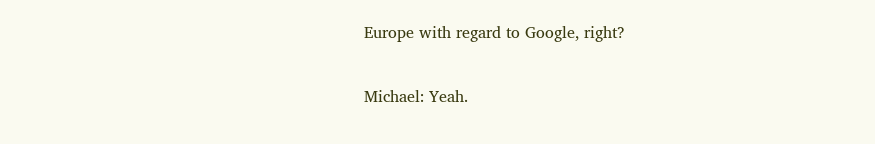Europe with regard to Google, right?

Michael: Yeah.